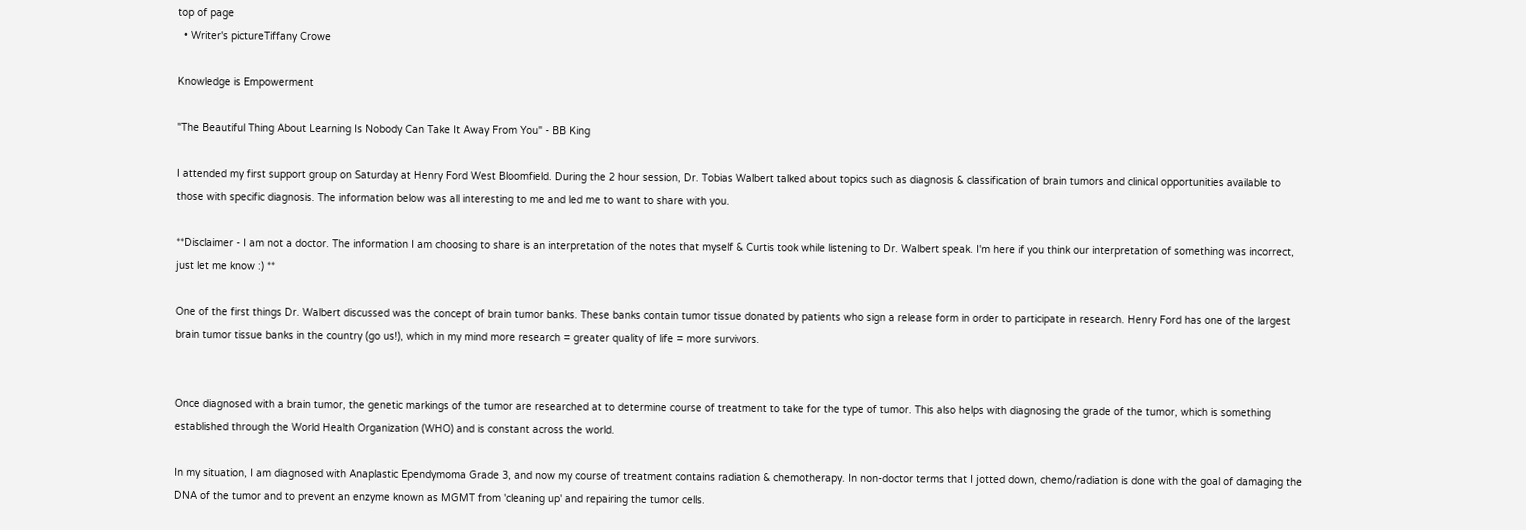top of page
  • Writer's pictureTiffany Crowe

Knowledge is Empowerment

"The Beautiful Thing About Learning Is Nobody Can Take It Away From You" - BB King

I attended my first support group on Saturday at Henry Ford West Bloomfield. During the 2 hour session, Dr. Tobias Walbert talked about topics such as diagnosis & classification of brain tumors and clinical opportunities available to those with specific diagnosis. The information below was all interesting to me and led me to want to share with you.

**Disclaimer - I am not a doctor. The information I am choosing to share is an interpretation of the notes that myself & Curtis took while listening to Dr. Walbert speak. I'm here if you think our interpretation of something was incorrect, just let me know :) **

One of the first things Dr. Walbert discussed was the concept of brain tumor banks. These banks contain tumor tissue donated by patients who sign a release form in order to participate in research. Henry Ford has one of the largest brain tumor tissue banks in the country (go us!), which in my mind more research = greater quality of life = more survivors.


Once diagnosed with a brain tumor, the genetic markings of the tumor are researched at to determine course of treatment to take for the type of tumor. This also helps with diagnosing the grade of the tumor, which is something established through the World Health Organization (WHO) and is constant across the world.

In my situation, I am diagnosed with Anaplastic Ependymoma Grade 3, and now my course of treatment contains radiation & chemotherapy. In non-doctor terms that I jotted down, chemo/radiation is done with the goal of damaging the DNA of the tumor and to prevent an enzyme known as MGMT from 'cleaning up' and repairing the tumor cells.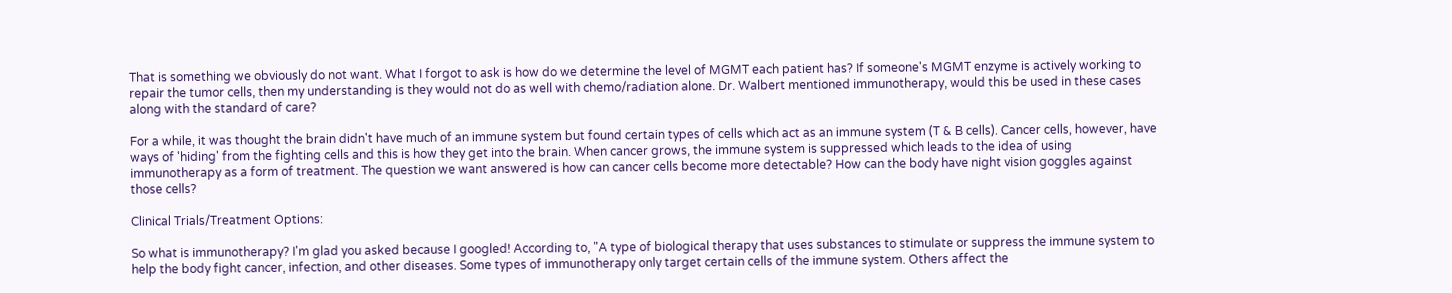That is something we obviously do not want. What I forgot to ask is how do we determine the level of MGMT each patient has? If someone's MGMT enzyme is actively working to repair the tumor cells, then my understanding is they would not do as well with chemo/radiation alone. Dr. Walbert mentioned immunotherapy, would this be used in these cases along with the standard of care?

For a while, it was thought the brain didn't have much of an immune system but found certain types of cells which act as an immune system (T & B cells). Cancer cells, however, have ways of 'hiding' from the fighting cells and this is how they get into the brain. When cancer grows, the immune system is suppressed which leads to the idea of using immunotherapy as a form of treatment. The question we want answered is how can cancer cells become more detectable? How can the body have night vision goggles against those cells?

Clinical Trials/Treatment Options:

So what is immunotherapy? I'm glad you asked because I googled! According to, "A type of biological therapy that uses substances to stimulate or suppress the immune system to help the body fight cancer, infection, and other diseases. Some types of immunotherapy only target certain cells of the immune system. Others affect the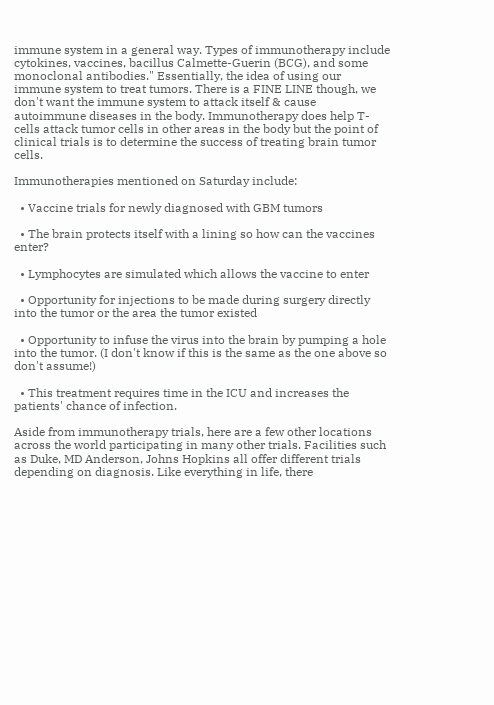immune system in a general way. Types of immunotherapy include cytokines, vaccines, bacillus Calmette-Guerin (BCG), and some monoclonal antibodies." Essentially, the idea of using our immune system to treat tumors. There is a FINE LINE though, we don't want the immune system to attack itself & cause autoimmune diseases in the body. Immunotherapy does help T-cells attack tumor cells in other areas in the body but the point of clinical trials is to determine the success of treating brain tumor cells.

Immunotherapies mentioned on Saturday include:

  • Vaccine trials for newly diagnosed with GBM tumors

  • The brain protects itself with a lining so how can the vaccines enter?

  • Lymphocytes are simulated which allows the vaccine to enter

  • Opportunity for injections to be made during surgery directly into the tumor or the area the tumor existed

  • Opportunity to infuse the virus into the brain by pumping a hole into the tumor. (I don't know if this is the same as the one above so don't assume!)

  • This treatment requires time in the ICU and increases the patients' chance of infection.

Aside from immunotherapy trials, here are a few other locations across the world participating in many other trials. Facilities such as Duke, MD Anderson, Johns Hopkins all offer different trials depending on diagnosis. Like everything in life, there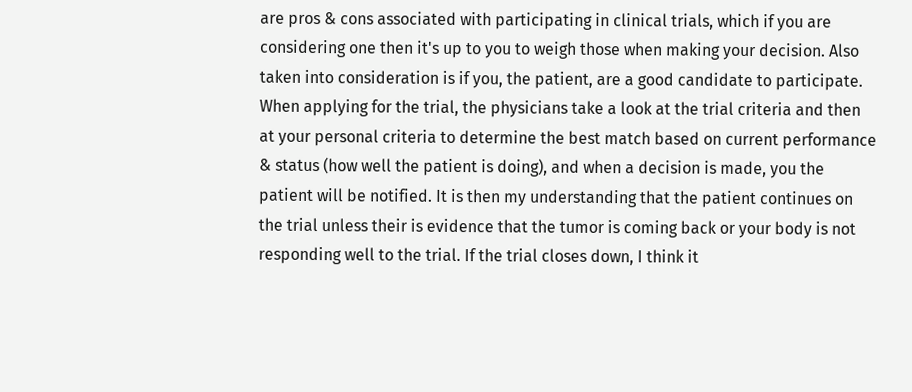are pros & cons associated with participating in clinical trials, which if you are considering one then it's up to you to weigh those when making your decision. Also taken into consideration is if you, the patient, are a good candidate to participate. When applying for the trial, the physicians take a look at the trial criteria and then at your personal criteria to determine the best match based on current performance & status (how well the patient is doing), and when a decision is made, you the patient will be notified. It is then my understanding that the patient continues on the trial unless their is evidence that the tumor is coming back or your body is not responding well to the trial. If the trial closes down, I think it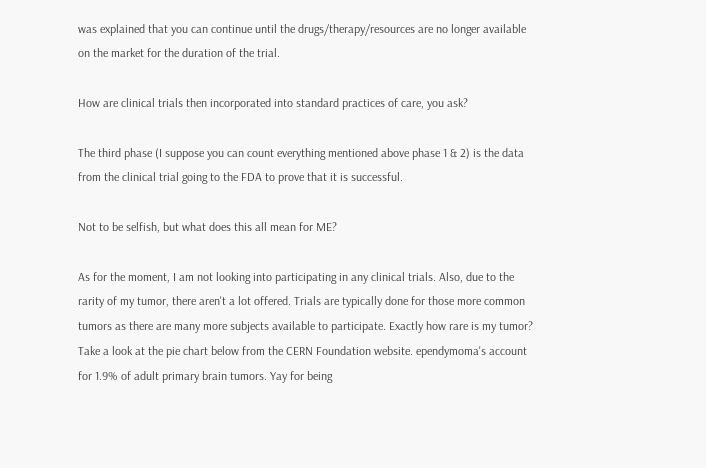was explained that you can continue until the drugs/therapy/resources are no longer available on the market for the duration of the trial.

How are clinical trials then incorporated into standard practices of care, you ask?

The third phase (I suppose you can count everything mentioned above phase 1 & 2) is the data from the clinical trial going to the FDA to prove that it is successful.

Not to be selfish, but what does this all mean for ME?

As for the moment, I am not looking into participating in any clinical trials. Also, due to the rarity of my tumor, there aren't a lot offered. Trials are typically done for those more common tumors as there are many more subjects available to participate. Exactly how rare is my tumor? Take a look at the pie chart below from the CERN Foundation website. ependymoma's account for 1.9% of adult primary brain tumors. Yay for being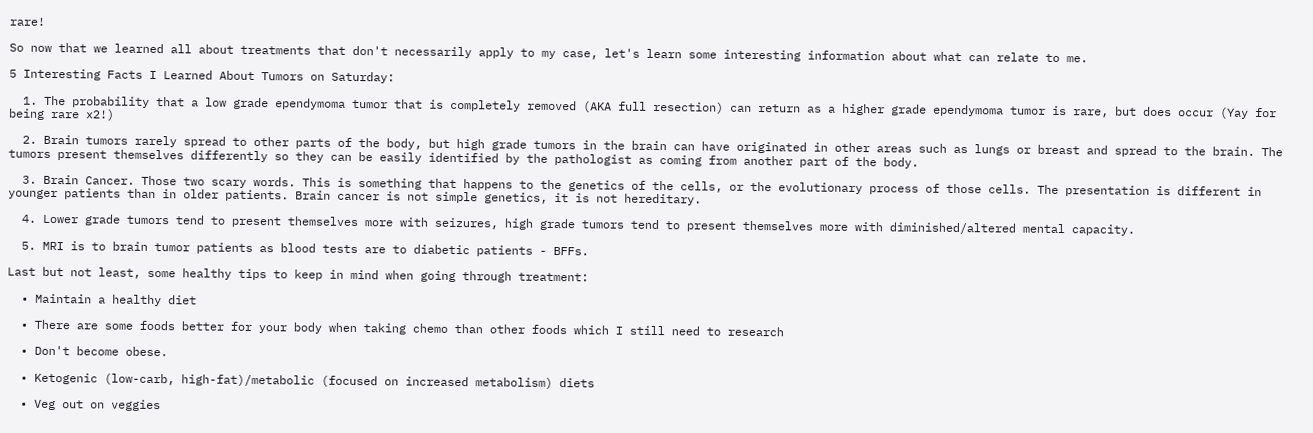rare!

So now that we learned all about treatments that don't necessarily apply to my case, let's learn some interesting information about what can relate to me.

5 Interesting Facts I Learned About Tumors on Saturday:

  1. The probability that a low grade ependymoma tumor that is completely removed (AKA full resection) can return as a higher grade ependymoma tumor is rare, but does occur (Yay for being rare x2!)

  2. Brain tumors rarely spread to other parts of the body, but high grade tumors in the brain can have originated in other areas such as lungs or breast and spread to the brain. The tumors present themselves differently so they can be easily identified by the pathologist as coming from another part of the body.

  3. Brain Cancer. Those two scary words. This is something that happens to the genetics of the cells, or the evolutionary process of those cells. The presentation is different in younger patients than in older patients. Brain cancer is not simple genetics, it is not hereditary.

  4. Lower grade tumors tend to present themselves more with seizures, high grade tumors tend to present themselves more with diminished/altered mental capacity.

  5. MRI is to brain tumor patients as blood tests are to diabetic patients - BFFs.

Last but not least, some healthy tips to keep in mind when going through treatment:

  • Maintain a healthy diet

  • There are some foods better for your body when taking chemo than other foods which I still need to research

  • Don't become obese.

  • Ketogenic (low-carb, high-fat)/metabolic (focused on increased metabolism) diets

  • Veg out on veggies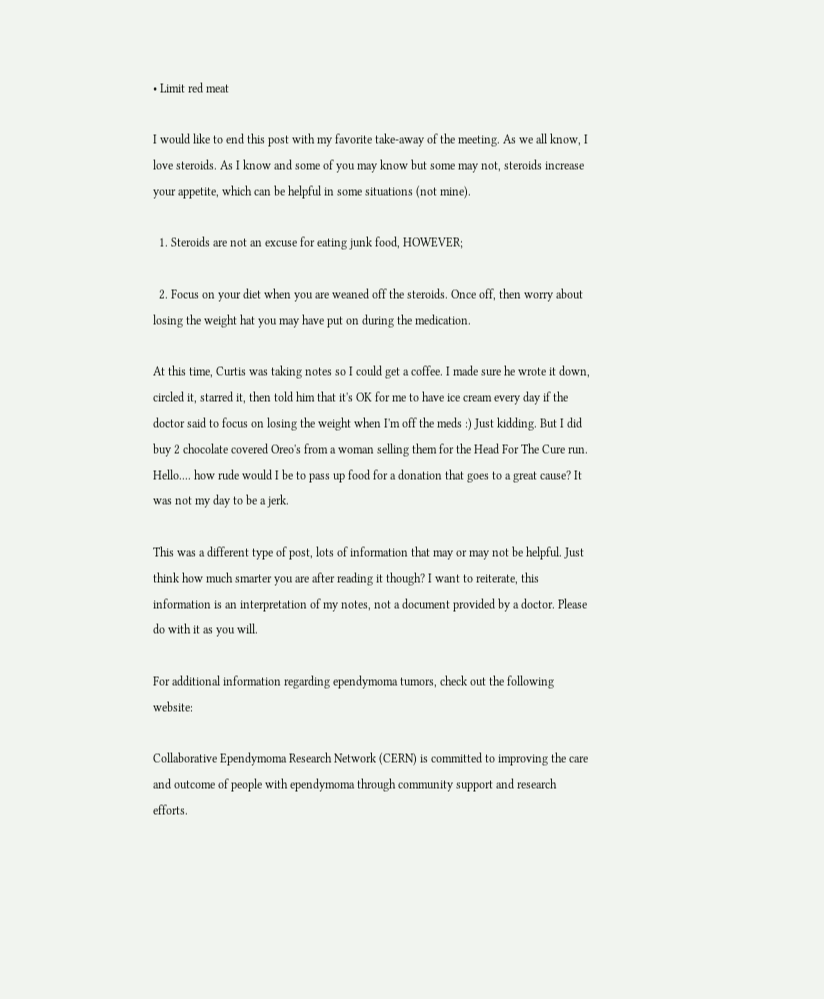• Limit red meat

I would like to end this post with my favorite take-away of the meeting. As we all know, I love steroids. As I know and some of you may know but some may not, steroids increase your appetite, which can be helpful in some situations (not mine).

  1. Steroids are not an excuse for eating junk food, HOWEVER;

  2. Focus on your diet when you are weaned off the steroids. Once off, then worry about losing the weight hat you may have put on during the medication.

At this time, Curtis was taking notes so I could get a coffee. I made sure he wrote it down, circled it, starred it, then told him that it's OK for me to have ice cream every day if the doctor said to focus on losing the weight when I'm off the meds :) Just kidding. But I did buy 2 chocolate covered Oreo's from a woman selling them for the Head For The Cure run. Hello.... how rude would I be to pass up food for a donation that goes to a great cause? It was not my day to be a jerk.

This was a different type of post, lots of information that may or may not be helpful. Just think how much smarter you are after reading it though? I want to reiterate, this information is an interpretation of my notes, not a document provided by a doctor. Please do with it as you will.

For additional information regarding ependymoma tumors, check out the following website:

Collaborative Ependymoma Research Network (CERN) is committed to improving the care and outcome of people with ependymoma through community support and research efforts.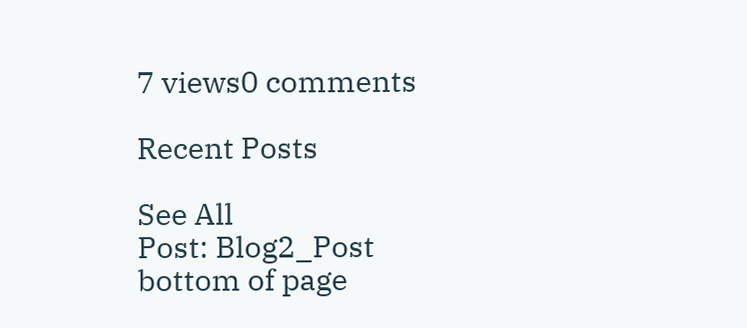7 views0 comments

Recent Posts

See All
Post: Blog2_Post
bottom of page